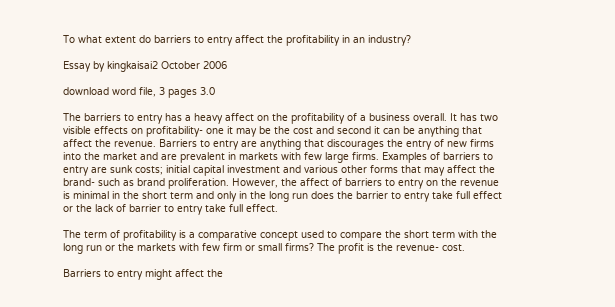To what extent do barriers to entry affect the profitability in an industry?

Essay by kingkaisai2 October 2006

download word file, 3 pages 3.0

The barriers to entry has a heavy affect on the profitability of a business overall. It has two visible effects on profitability- one it may be the cost and second it can be anything that affect the revenue. Barriers to entry are anything that discourages the entry of new firms into the market and are prevalent in markets with few large firms. Examples of barriers to entry are sunk costs; initial capital investment and various other forms that may affect the brand- such as brand proliferation. However, the affect of barriers to entry on the revenue is minimal in the short term and only in the long run does the barrier to entry take full effect or the lack of barrier to entry take full effect.

The term of profitability is a comparative concept used to compare the short term with the long run or the markets with few firm or small firms? The profit is the revenue- cost.

Barriers to entry might affect the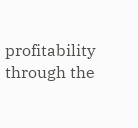profitability through the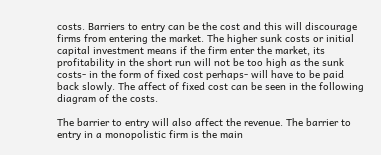costs. Barriers to entry can be the cost and this will discourage firms from entering the market. The higher sunk costs or initial capital investment means if the firm enter the market, its profitability in the short run will not be too high as the sunk costs- in the form of fixed cost perhaps- will have to be paid back slowly. The affect of fixed cost can be seen in the following diagram of the costs.

The barrier to entry will also affect the revenue. The barrier to entry in a monopolistic firm is the main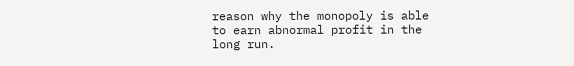reason why the monopoly is able to earn abnormal profit in the long run.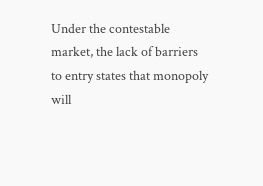Under the contestable market, the lack of barriers to entry states that monopoly will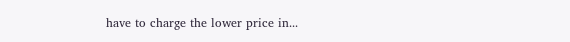have to charge the lower price in...